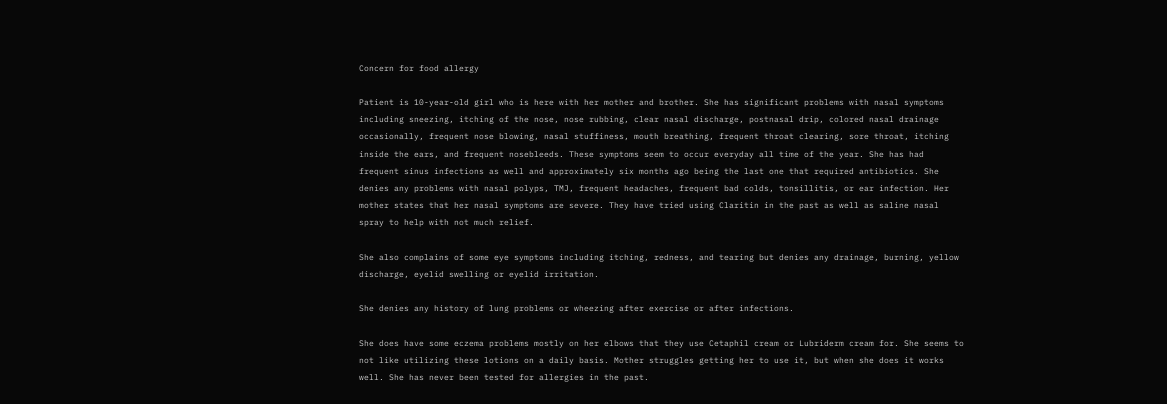Concern for food allergy

Patient is 10-year-old girl who is here with her mother and brother. She has significant problems with nasal symptoms including sneezing, itching of the nose, nose rubbing, clear nasal discharge, postnasal drip, colored nasal drainage occasionally, frequent nose blowing, nasal stuffiness, mouth breathing, frequent throat clearing, sore throat, itching inside the ears, and frequent nosebleeds. These symptoms seem to occur everyday all time of the year. She has had frequent sinus infections as well and approximately six months ago being the last one that required antibiotics. She denies any problems with nasal polyps, TMJ, frequent headaches, frequent bad colds, tonsillitis, or ear infection. Her mother states that her nasal symptoms are severe. They have tried using Claritin in the past as well as saline nasal spray to help with not much relief.

She also complains of some eye symptoms including itching, redness, and tearing but denies any drainage, burning, yellow discharge, eyelid swelling or eyelid irritation.

She denies any history of lung problems or wheezing after exercise or after infections.

She does have some eczema problems mostly on her elbows that they use Cetaphil cream or Lubriderm cream for. She seems to not like utilizing these lotions on a daily basis. Mother struggles getting her to use it, but when she does it works well. She has never been tested for allergies in the past.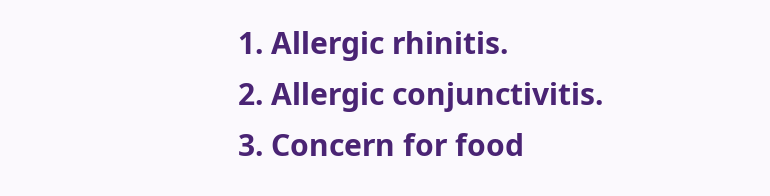1. Allergic rhinitis.
2. Allergic conjunctivitis.
3. Concern for food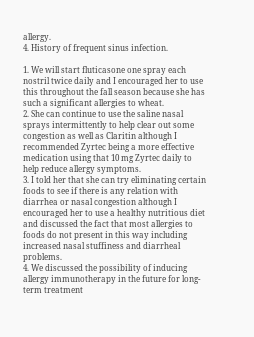allergy.
4. History of frequent sinus infection.

1. We will start fluticasone one spray each nostril twice daily and I encouraged her to use this throughout the fall season because she has such a significant allergies to wheat.
2. She can continue to use the saline nasal sprays intermittently to help clear out some congestion as well as Claritin although I recommended Zyrtec being a more effective medication using that 10 mg Zyrtec daily to help reduce allergy symptoms.
3. I told her that she can try eliminating certain foods to see if there is any relation with diarrhea or nasal congestion although I encouraged her to use a healthy nutritious diet and discussed the fact that most allergies to foods do not present in this way including increased nasal stuffiness and diarrheal problems.
4. We discussed the possibility of inducing allergy immunotherapy in the future for long-term treatment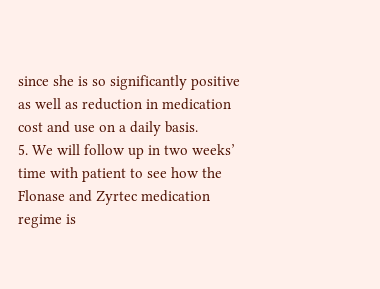since she is so significantly positive as well as reduction in medication cost and use on a daily basis.
5. We will follow up in two weeks’ time with patient to see how the Flonase and Zyrtec medication regime is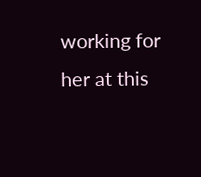working for her at this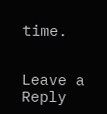time.


Leave a Reply